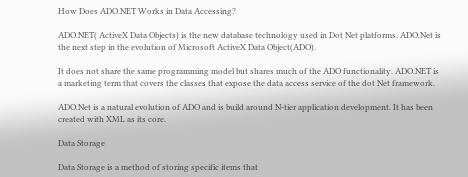How Does ADO.NET Works in Data Accessing?

ADO.NET( ActiveX Data Objects) is the new database technology used in Dot Net platforms. ADO.Net is the next step in the evolution of Microsoft ActiveX Data Object(ADO).

It does not share the same programming model but shares much of the ADO functionality. ADO.NET is a marketing term that covers the classes that expose the data access service of the dot Net framework.

ADO.Net is a natural evolution of ADO and is build around N-tier application development. It has been created with XML as its core.

Data Storage

Data Storage is a method of storing specific items that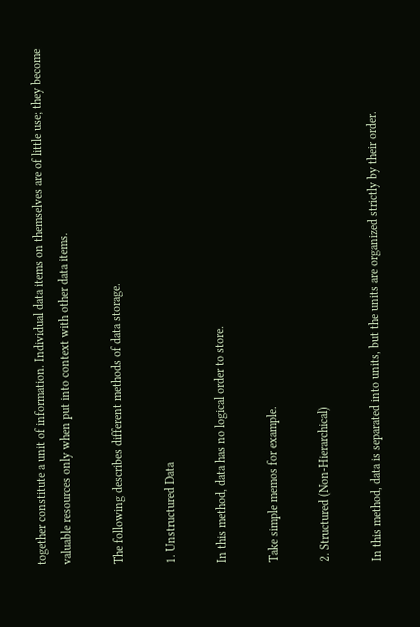together constitute a unit of information. Individual data items on themselves are of little use; they become valuable resources only when put into context with other data items.

The following describes different methods of data storage.

1. Unstructured Data

In this method, data has no logical order to store.

Take simple memos for example.

2. Structured (Non-Hierarchical)

In this method, data is separated into units, but the units are organized strictly by their order.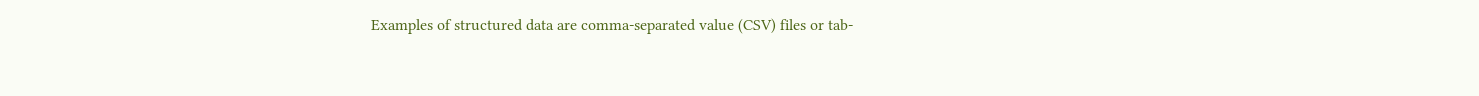Examples of structured data are comma-separated value (CSV) files or tab-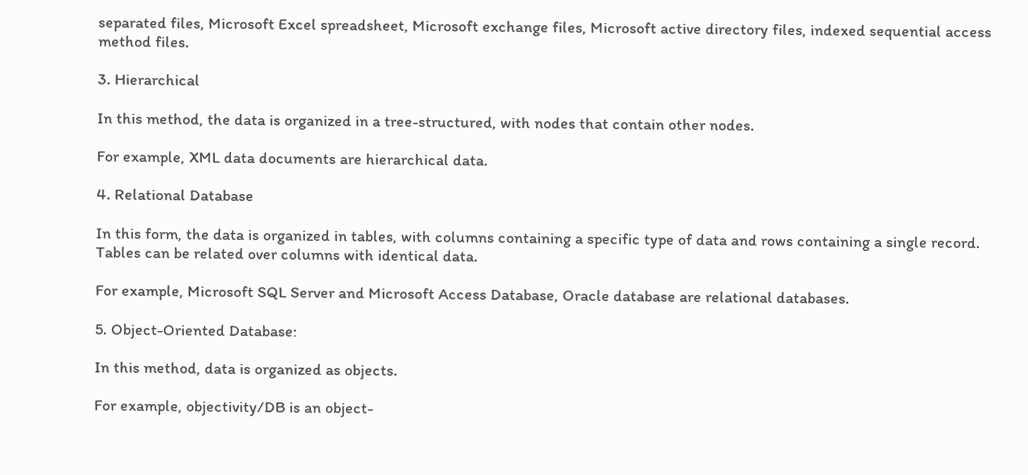separated files, Microsoft Excel spreadsheet, Microsoft exchange files, Microsoft active directory files, indexed sequential access method files.

3. Hierarchical

In this method, the data is organized in a tree-structured, with nodes that contain other nodes.

For example, XML data documents are hierarchical data.

4. Relational Database

In this form, the data is organized in tables, with columns containing a specific type of data and rows containing a single record. Tables can be related over columns with identical data.

For example, Microsoft SQL Server and Microsoft Access Database, Oracle database are relational databases.

5. Object-Oriented Database:

In this method, data is organized as objects.

For example, objectivity/DB is an object-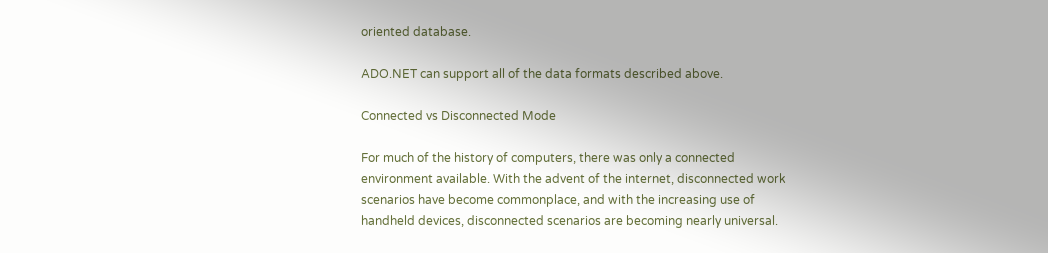oriented database.

ADO.NET can support all of the data formats described above.

Connected vs Disconnected Mode

For much of the history of computers, there was only a connected environment available. With the advent of the internet, disconnected work scenarios have become commonplace, and with the increasing use of handheld devices, disconnected scenarios are becoming nearly universal.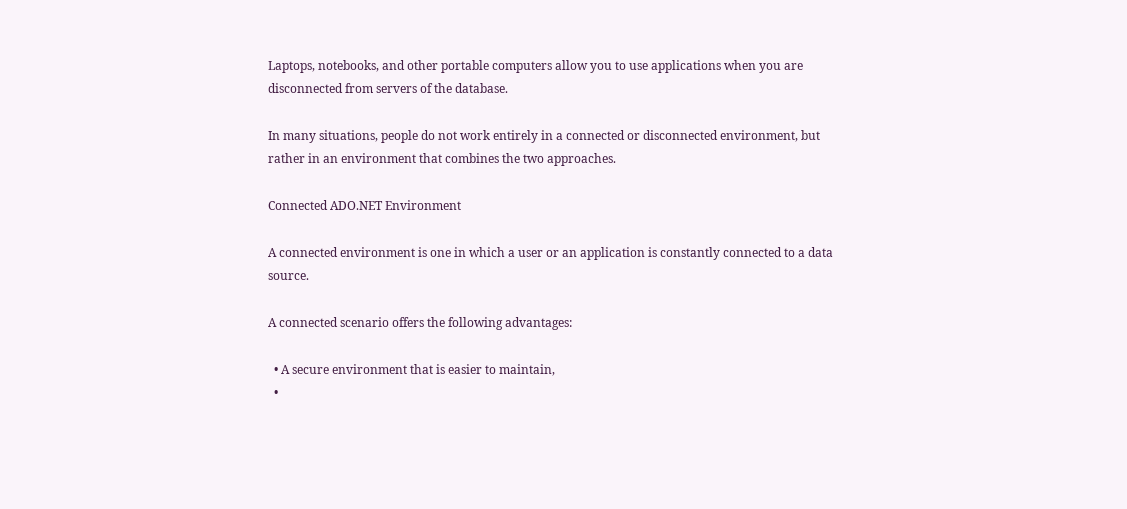Laptops, notebooks, and other portable computers allow you to use applications when you are disconnected from servers of the database.

In many situations, people do not work entirely in a connected or disconnected environment, but rather in an environment that combines the two approaches.

Connected ADO.NET Environment

A connected environment is one in which a user or an application is constantly connected to a data source.

A connected scenario offers the following advantages:

  • A secure environment that is easier to maintain,
  •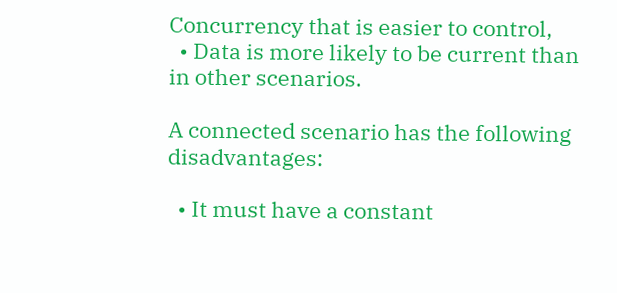Concurrency that is easier to control,
  • Data is more likely to be current than in other scenarios.

A connected scenario has the following disadvantages:

  • It must have a constant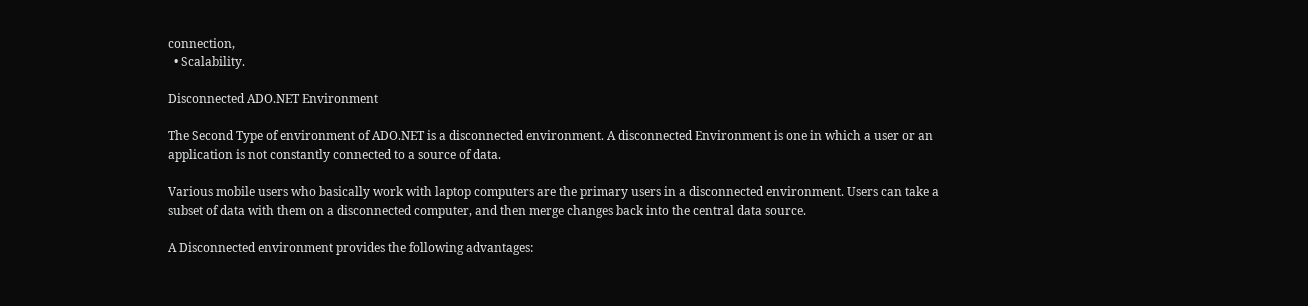connection,
  • Scalability.

Disconnected ADO.NET Environment

The Second Type of environment of ADO.NET is a disconnected environment. A disconnected Environment is one in which a user or an application is not constantly connected to a source of data.

Various mobile users who basically work with laptop computers are the primary users in a disconnected environment. Users can take a subset of data with them on a disconnected computer, and then merge changes back into the central data source.

A Disconnected environment provides the following advantages: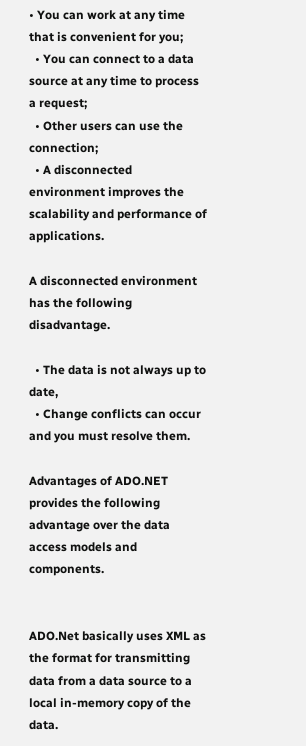• You can work at any time that is convenient for you;
  • You can connect to a data source at any time to process a request;
  • Other users can use the connection;
  • A disconnected environment improves the scalability and performance of applications.

A disconnected environment has the following disadvantage.

  • The data is not always up to date,
  • Change conflicts can occur and you must resolve them.

Advantages of ADO.NET provides the following advantage over the data access models and components.


ADO.Net basically uses XML as the format for transmitting data from a data source to a local in-memory copy of the data.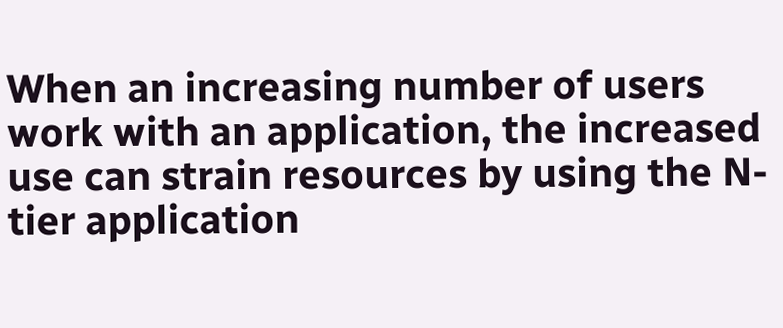When an increasing number of users work with an application, the increased use can strain resources by using the N-tier application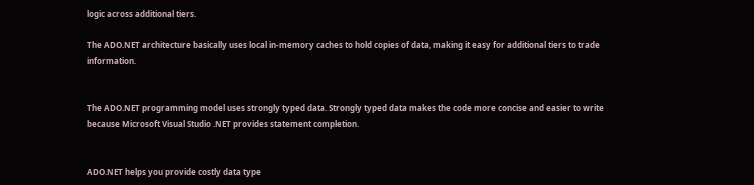logic across additional tiers.

The ADO.NET architecture basically uses local in-memory caches to hold copies of data, making it easy for additional tiers to trade information.


The ADO.NET programming model uses strongly typed data. Strongly typed data makes the code more concise and easier to write because Microsoft Visual Studio .NET provides statement completion.


ADO.NET helps you provide costly data type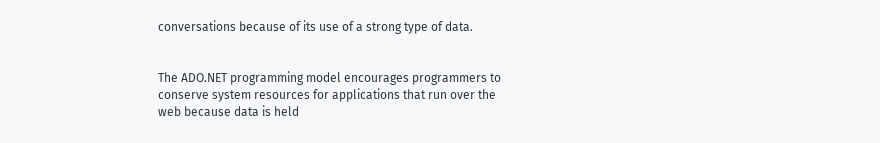conversations because of its use of a strong type of data.


The ADO.NET programming model encourages programmers to conserve system resources for applications that run over the web because data is held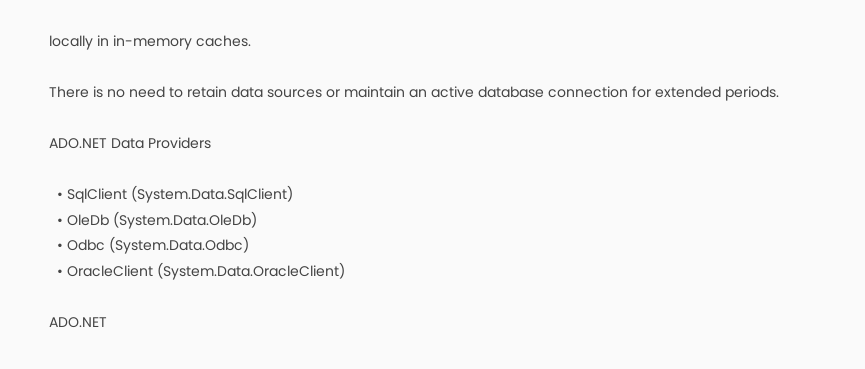locally in in-memory caches.

There is no need to retain data sources or maintain an active database connection for extended periods.

ADO.NET Data Providers

  • SqlClient (System.Data.SqlClient)
  • OleDb (System.Data.OleDb)
  • Odbc (System.Data.Odbc)
  • OracleClient (System.Data.OracleClient)

ADO.NET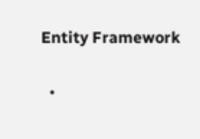Entity Framework

  •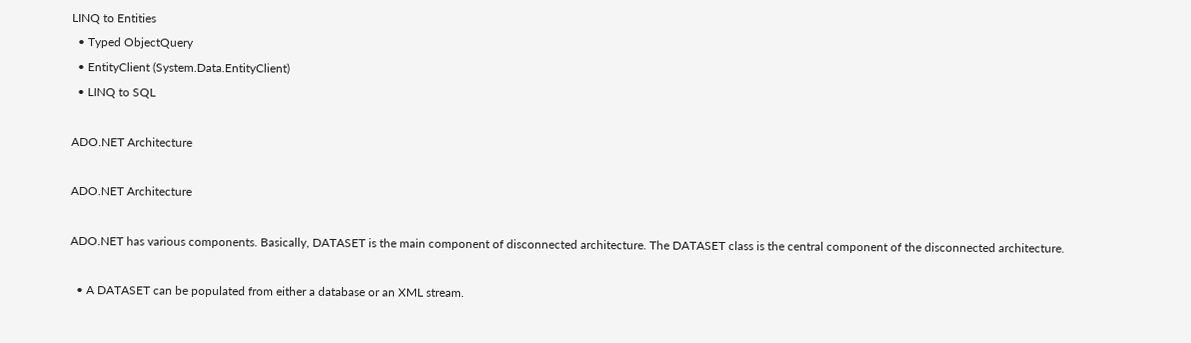LINQ to Entities
  • Typed ObjectQuery
  • EntityClient (System.Data.EntityClient)
  • LINQ to SQL

ADO.NET Architecture

ADO.NET Architecture

ADO.NET has various components. Basically, DATASET is the main component of disconnected architecture. The DATASET class is the central component of the disconnected architecture.

  • A DATASET can be populated from either a database or an XML stream.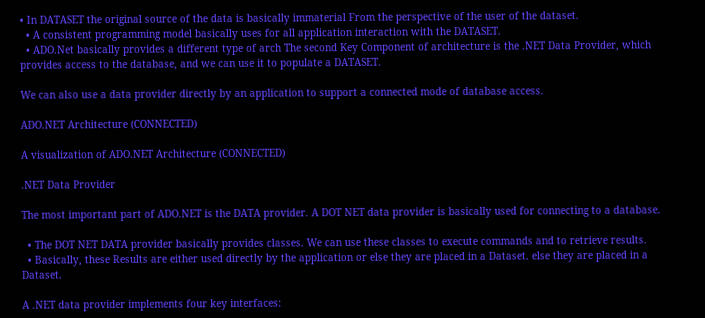• In DATASET the original source of the data is basically immaterial From the perspective of the user of the dataset.
  • A consistent programming model basically uses for all application interaction with the DATASET.
  • ADO.Net basically provides a different type of arch The second Key Component of architecture is the .NET Data Provider, which provides access to the database, and we can use it to populate a DATASET.

We can also use a data provider directly by an application to support a connected mode of database access.

ADO.NET Architecture (CONNECTED)

A visualization of ADO.NET Architecture (CONNECTED)

.NET Data Provider

The most important part of ADO.NET is the DATA provider. A DOT NET data provider is basically used for connecting to a database.

  • The DOT NET DATA provider basically provides classes. We can use these classes to execute commands and to retrieve results.
  • Basically, these Results are either used directly by the application or else they are placed in a Dataset. else they are placed in a Dataset.

A .NET data provider implements four key interfaces: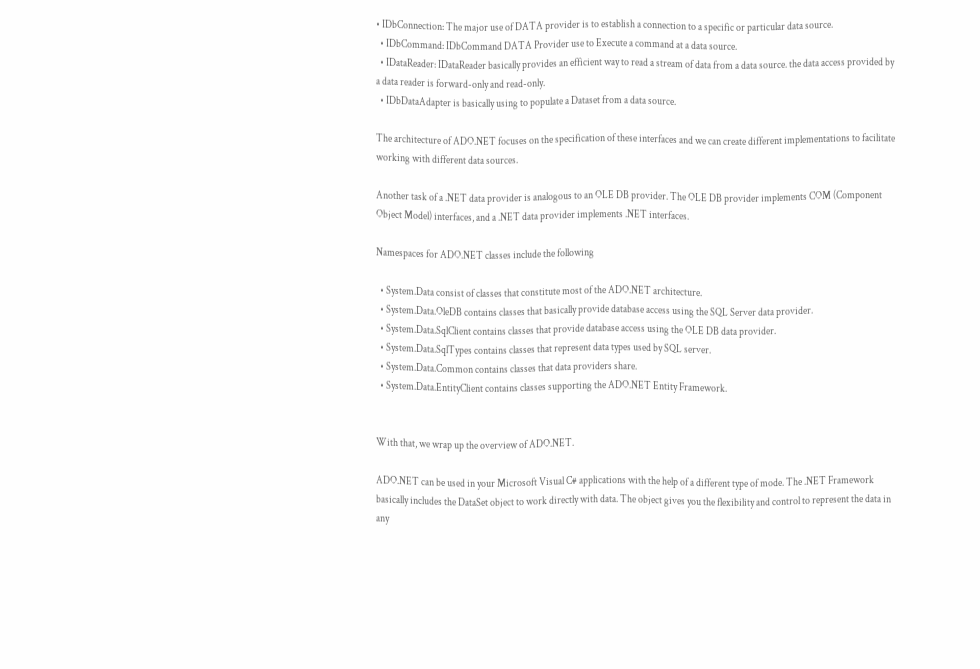• IDbConnection: The major use of DATA provider is to establish a connection to a specific or particular data source.
  • IDbCommand: IDbCommand DATA Provider use to Execute a command at a data source.
  • IDataReader: IDataReader basically provides an efficient way to read a stream of data from a data source. the data access provided by a data reader is forward-only and read-only.
  • IDbDataAdapter is basically using to populate a Dataset from a data source.

The architecture of ADO.NET focuses on the specification of these interfaces and we can create different implementations to facilitate working with different data sources.

Another task of a .NET data provider is analogous to an OLE DB provider. The OLE DB provider implements COM (Component Object Model) interfaces, and a .NET data provider implements .NET interfaces.

Namespaces for ADO.NET classes include the following

  • System.Data consist of classes that constitute most of the ADO.NET architecture.
  • System.Data.OleDB contains classes that basically provide database access using the SQL Server data provider.
  • System.Data.SqlClient contains classes that provide database access using the OLE DB data provider.
  • System.Data.SqlTypes contains classes that represent data types used by SQL server.
  • System.Data.Common contains classes that data providers share.
  • System.Data.EntityClient contains classes supporting the ADO.NET Entity Framework.


With that, we wrap up the overview of ADO.NET.

ADO.NET can be used in your Microsoft Visual C# applications with the help of a different type of mode. The .NET Framework basically includes the DataSet object to work directly with data. The object gives you the flexibility and control to represent the data in any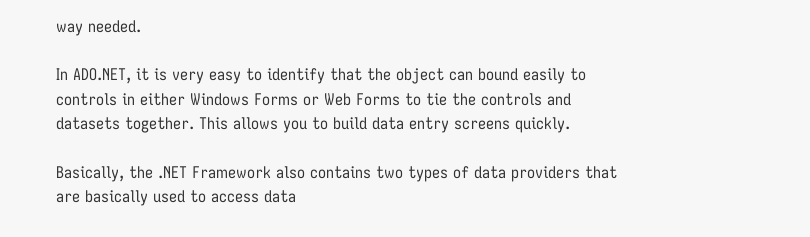way needed.

In ADO.NET, it is very easy to identify that the object can bound easily to controls in either Windows Forms or Web Forms to tie the controls and datasets together. This allows you to build data entry screens quickly.

Basically, the .NET Framework also contains two types of data providers that are basically used to access data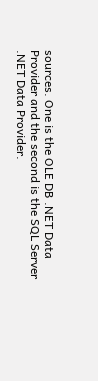sources. One is the OLE DB .NET Data Provider and the second is the SQL Server .NET Data Provider.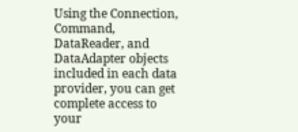Using the Connection, Command, DataReader, and DataAdapter objects included in each data provider, you can get complete access to your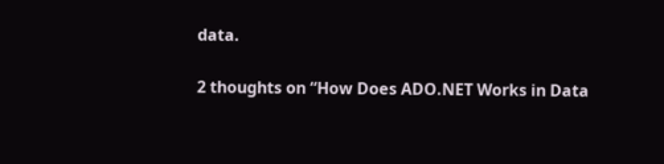data.

2 thoughts on “How Does ADO.NET Works in Data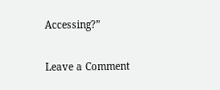Accessing?”

Leave a Comment